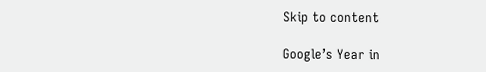Skip to content

Google’s Year in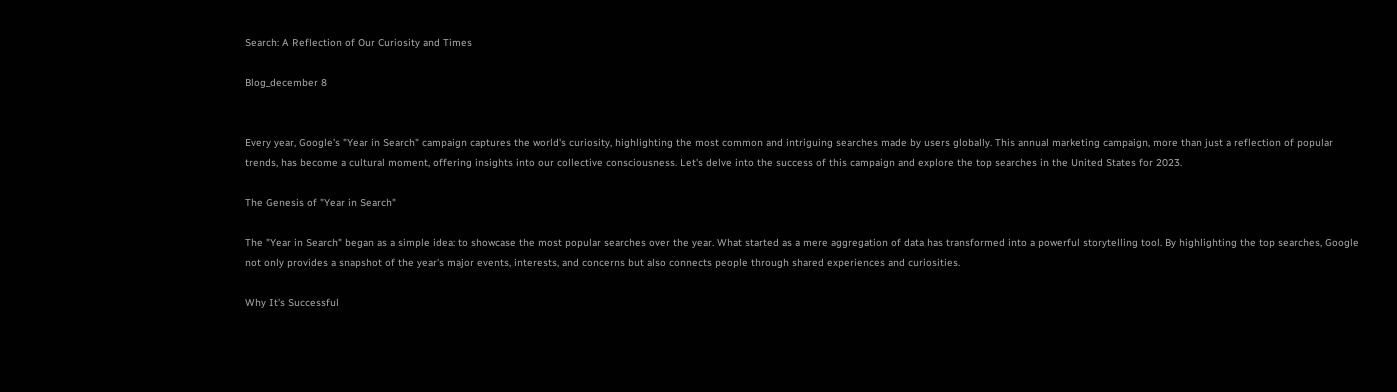Search: A Reflection of Our Curiosity and Times

Blog_december 8


Every year, Google's "Year in Search" campaign captures the world's curiosity, highlighting the most common and intriguing searches made by users globally. This annual marketing campaign, more than just a reflection of popular trends, has become a cultural moment, offering insights into our collective consciousness. Let's delve into the success of this campaign and explore the top searches in the United States for 2023.

The Genesis of "Year in Search"

The "Year in Search" began as a simple idea: to showcase the most popular searches over the year. What started as a mere aggregation of data has transformed into a powerful storytelling tool. By highlighting the top searches, Google not only provides a snapshot of the year's major events, interests, and concerns but also connects people through shared experiences and curiosities.

Why It's Successful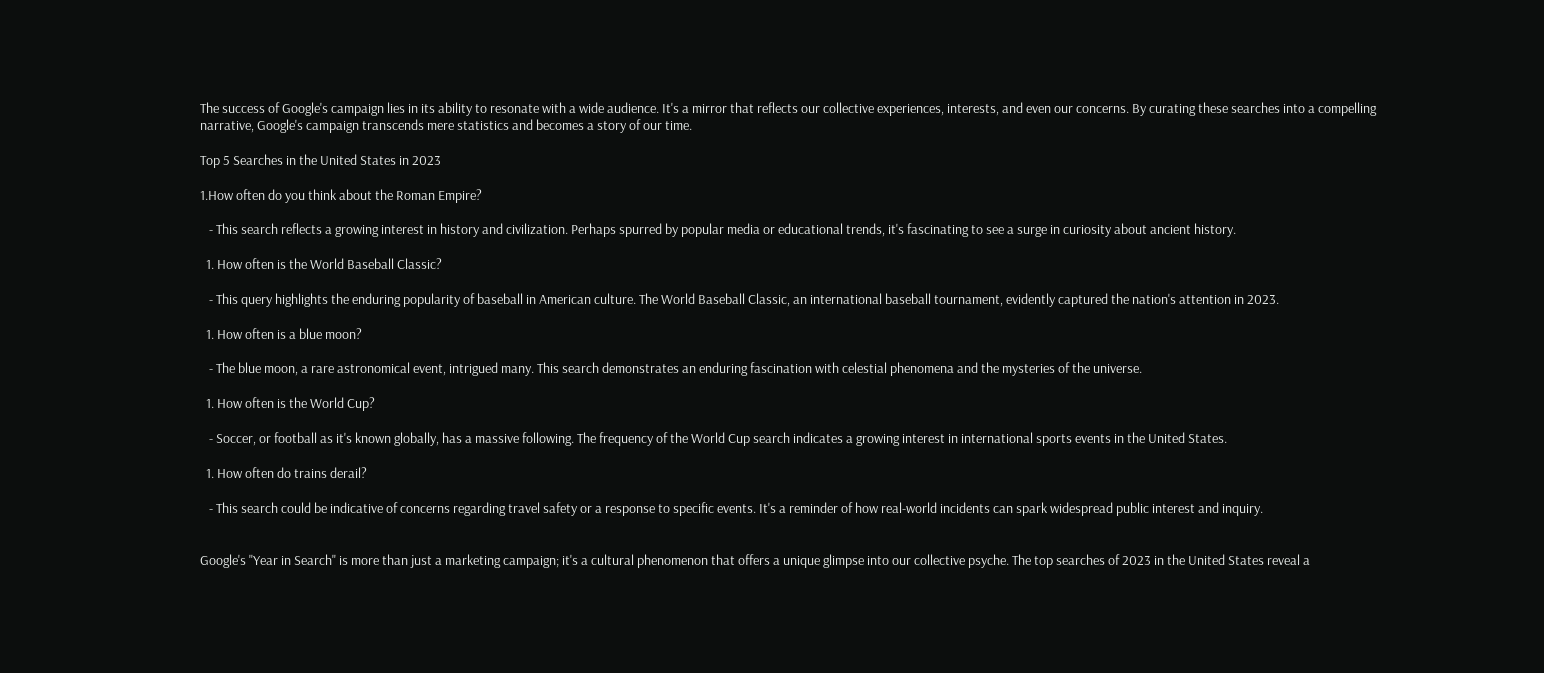The success of Google's campaign lies in its ability to resonate with a wide audience. It's a mirror that reflects our collective experiences, interests, and even our concerns. By curating these searches into a compelling narrative, Google's campaign transcends mere statistics and becomes a story of our time.

Top 5 Searches in the United States in 2023

1.How often do you think about the Roman Empire?

   - This search reflects a growing interest in history and civilization. Perhaps spurred by popular media or educational trends, it's fascinating to see a surge in curiosity about ancient history.

  1. How often is the World Baseball Classic?

   - This query highlights the enduring popularity of baseball in American culture. The World Baseball Classic, an international baseball tournament, evidently captured the nation's attention in 2023.

  1. How often is a blue moon?

   - The blue moon, a rare astronomical event, intrigued many. This search demonstrates an enduring fascination with celestial phenomena and the mysteries of the universe.

  1. How often is the World Cup?

   - Soccer, or football as it's known globally, has a massive following. The frequency of the World Cup search indicates a growing interest in international sports events in the United States.

  1. How often do trains derail?

   - This search could be indicative of concerns regarding travel safety or a response to specific events. It's a reminder of how real-world incidents can spark widespread public interest and inquiry.


Google's "Year in Search" is more than just a marketing campaign; it's a cultural phenomenon that offers a unique glimpse into our collective psyche. The top searches of 2023 in the United States reveal a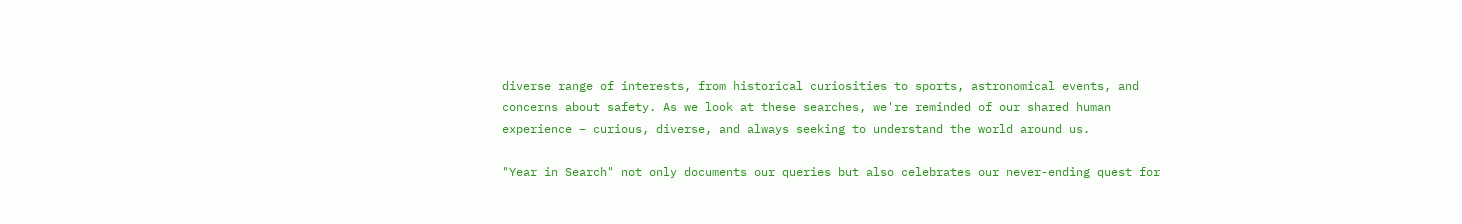diverse range of interests, from historical curiosities to sports, astronomical events, and concerns about safety. As we look at these searches, we're reminded of our shared human experience – curious, diverse, and always seeking to understand the world around us.

"Year in Search" not only documents our queries but also celebrates our never-ending quest for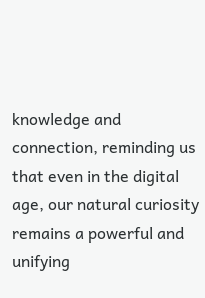knowledge and connection, reminding us that even in the digital age, our natural curiosity remains a powerful and unifying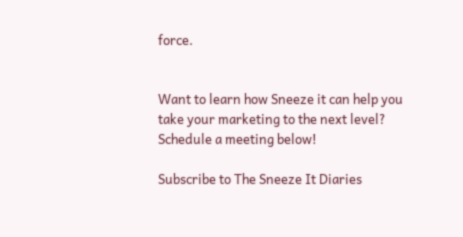force.


Want to learn how Sneeze it can help you take your marketing to the next level? Schedule a meeting below!

Subscribe to The Sneeze It Diaries